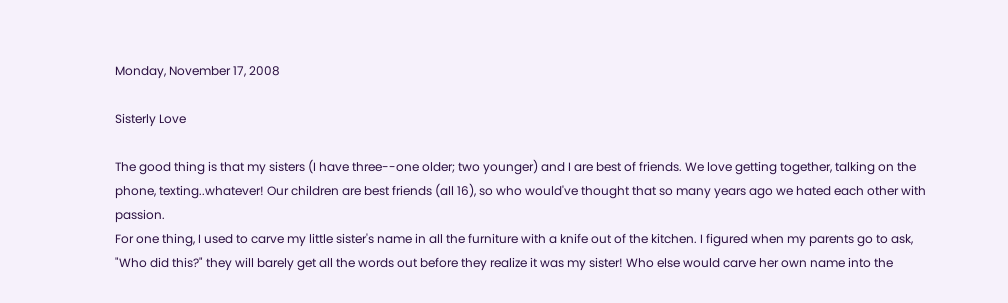Monday, November 17, 2008

Sisterly Love

The good thing is that my sisters (I have three--one older; two younger) and I are best of friends. We love getting together, talking on the phone, texting..whatever! Our children are best friends (all 16), so who would've thought that so many years ago we hated each other with passion.
For one thing, I used to carve my little sister's name in all the furniture with a knife out of the kitchen. I figured when my parents go to ask, "Who did this?" they will barely get all the words out before they realize it was my sister! Who else would carve her own name into the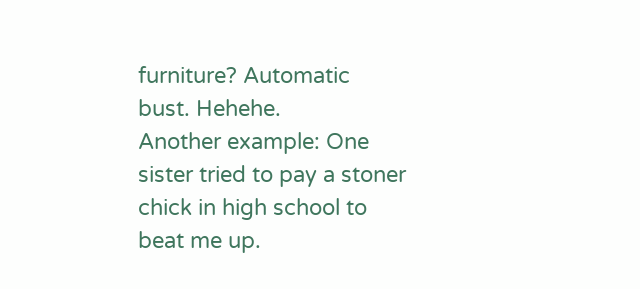furniture? Automatic bust. Hehehe.
Another example: One sister tried to pay a stoner chick in high school to beat me up.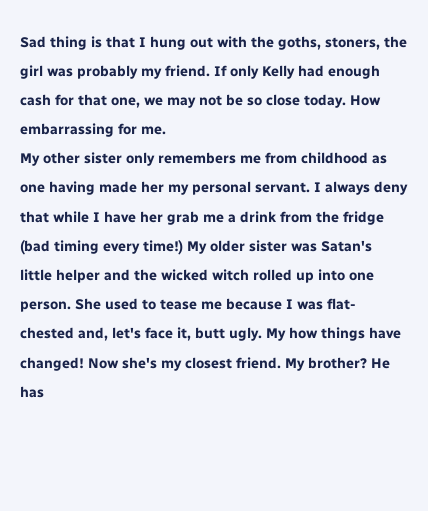Sad thing is that I hung out with the goths, stoners, the girl was probably my friend. If only Kelly had enough cash for that one, we may not be so close today. How embarrassing for me.
My other sister only remembers me from childhood as one having made her my personal servant. I always deny that while I have her grab me a drink from the fridge (bad timing every time!) My older sister was Satan's little helper and the wicked witch rolled up into one person. She used to tease me because I was flat-chested and, let's face it, butt ugly. My how things have changed! Now she's my closest friend. My brother? He has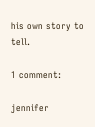his own story to tell.

1 comment:

jennifer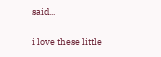said...

i love these little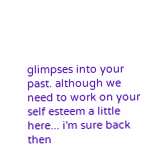glimpses into your past. although we need to work on your self esteem a little here... i'm sure back then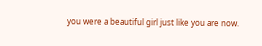you were a beautiful girl just like you are now.